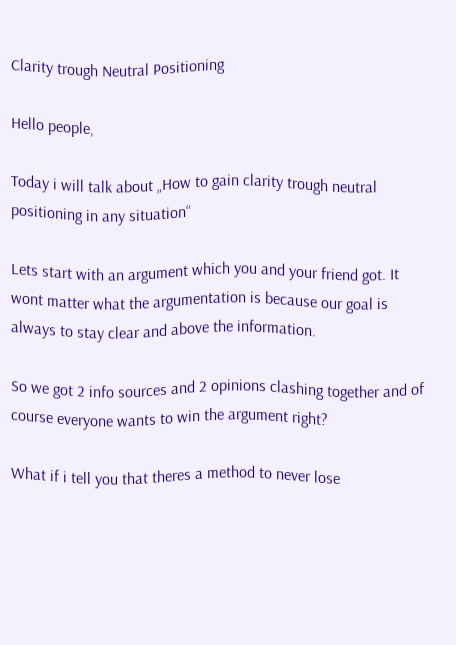Clarity trough Neutral Positioning

Hello people,

Today i will talk about „How to gain clarity trough neutral positioning in any situation“

Lets start with an argument which you and your friend got. It wont matter what the argumentation is because our goal is always to stay clear and above the information.

So we got 2 info sources and 2 opinions clashing together and of course everyone wants to win the argument right?

What if i tell you that theres a method to never lose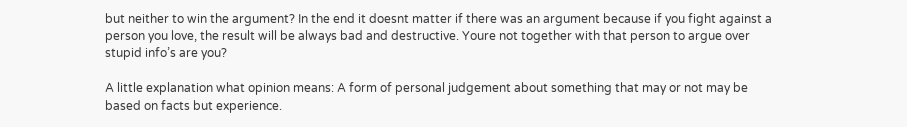but neither to win the argument? In the end it doesnt matter if there was an argument because if you fight against a person you love, the result will be always bad and destructive. Youre not together with that person to argue over stupid info’s are you?

A little explanation what opinion means: A form of personal judgement about something that may or not may be based on facts but experience.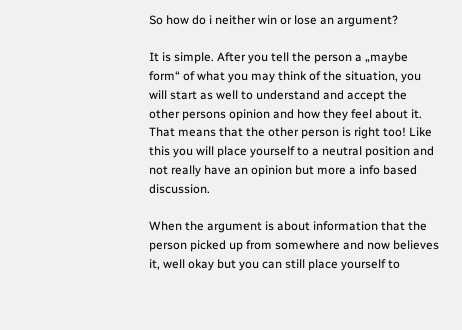So how do i neither win or lose an argument?

It is simple. After you tell the person a „maybe form“ of what you may think of the situation, you will start as well to understand and accept the other persons opinion and how they feel about it. That means that the other person is right too! Like this you will place yourself to a neutral position and not really have an opinion but more a info based discussion.

When the argument is about information that the person picked up from somewhere and now believes it, well okay but you can still place yourself to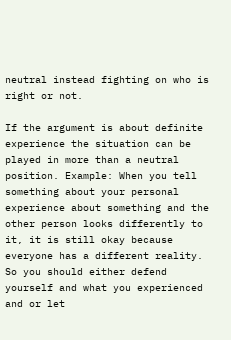neutral instead fighting on who is right or not.

If the argument is about definite experience the situation can be played in more than a neutral position. Example: When you tell something about your personal experience about something and the other person looks differently to it, it is still okay because everyone has a different reality. So you should either defend yourself and what you experienced and or let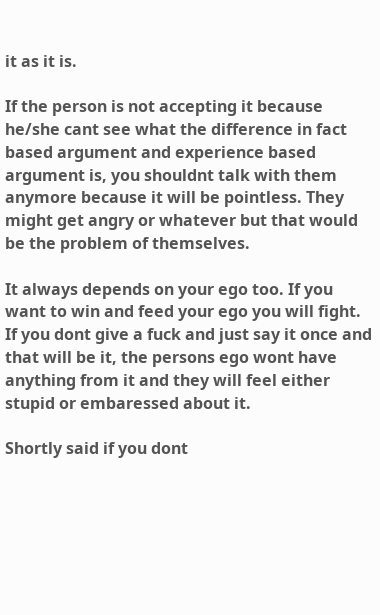it as it is.

If the person is not accepting it because he/she cant see what the difference in fact based argument and experience based argument is, you shouldnt talk with them anymore because it will be pointless. They might get angry or whatever but that would be the problem of themselves.

It always depends on your ego too. If you want to win and feed your ego you will fight. If you dont give a fuck and just say it once and that will be it, the persons ego wont have anything from it and they will feel either stupid or embaressed about it.

Shortly said if you dont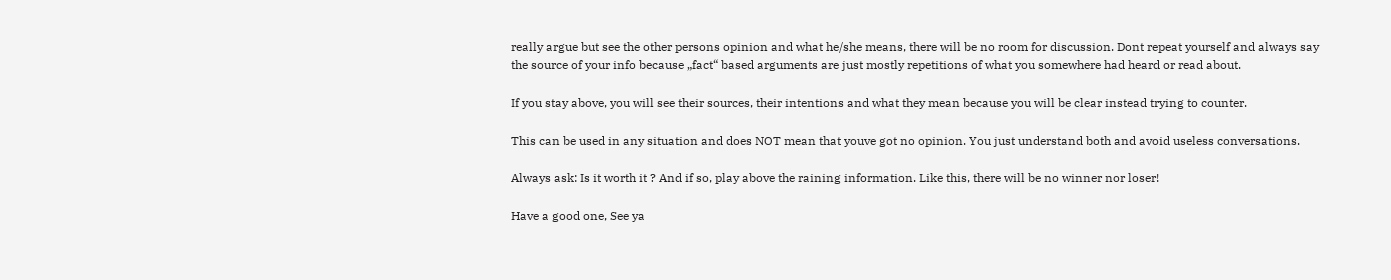really argue but see the other persons opinion and what he/she means, there will be no room for discussion. Dont repeat yourself and always say the source of your info because „fact“ based arguments are just mostly repetitions of what you somewhere had heard or read about.

If you stay above, you will see their sources, their intentions and what they mean because you will be clear instead trying to counter.

This can be used in any situation and does NOT mean that youve got no opinion. You just understand both and avoid useless conversations.

Always ask: Is it worth it ? And if so, play above the raining information. Like this, there will be no winner nor loser!

Have a good one, See ya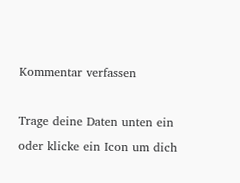Kommentar verfassen

Trage deine Daten unten ein oder klicke ein Icon um dich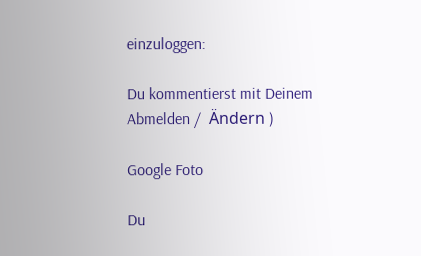einzuloggen:

Du kommentierst mit Deinem Abmelden /  Ändern )

Google Foto

Du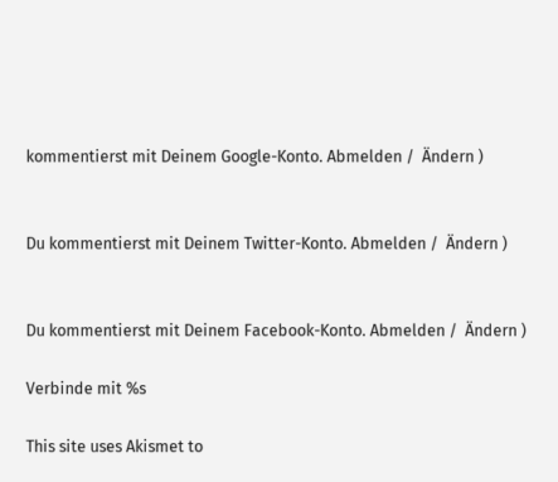kommentierst mit Deinem Google-Konto. Abmelden /  Ändern )


Du kommentierst mit Deinem Twitter-Konto. Abmelden /  Ändern )


Du kommentierst mit Deinem Facebook-Konto. Abmelden /  Ändern )

Verbinde mit %s

This site uses Akismet to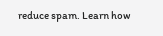reduce spam. Learn how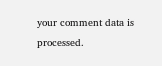your comment data is processed.